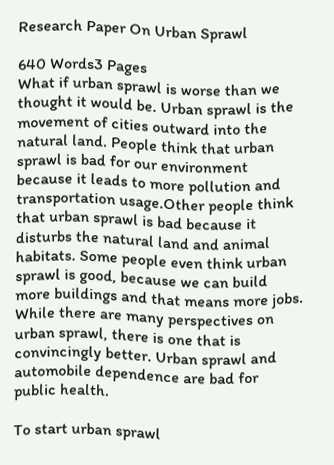Research Paper On Urban Sprawl

640 Words3 Pages
What if urban sprawl is worse than we thought it would be. Urban sprawl is the movement of cities outward into the natural land. People think that urban sprawl is bad for our environment because it leads to more pollution and transportation usage.Other people think that urban sprawl is bad because it disturbs the natural land and animal habitats. Some people even think urban sprawl is good, because we can build more buildings and that means more jobs. While there are many perspectives on urban sprawl, there is one that is convincingly better. Urban sprawl and automobile dependence are bad for public health.

To start urban sprawl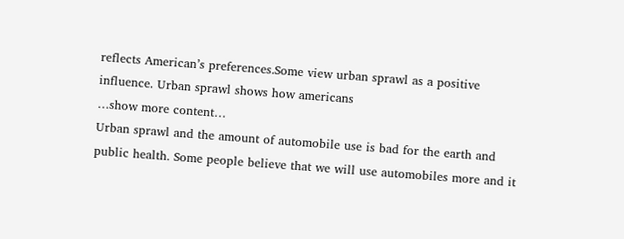reflects American’s preferences.Some view urban sprawl as a positive influence. Urban sprawl shows how americans
…show more content…
Urban sprawl and the amount of automobile use is bad for the earth and public health. Some people believe that we will use automobiles more and it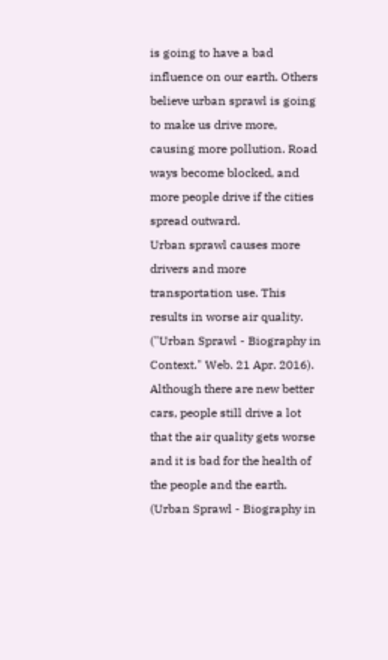is going to have a bad influence on our earth. Others believe urban sprawl is going to make us drive more, causing more pollution. Road ways become blocked, and more people drive if the cities spread outward.
Urban sprawl causes more drivers and more transportation use. This results in worse air quality. ("Urban Sprawl - Biography in Context." Web. 21 Apr. 2016). Although there are new better cars, people still drive a lot that the air quality gets worse and it is bad for the health of the people and the earth. (Urban Sprawl - Biography in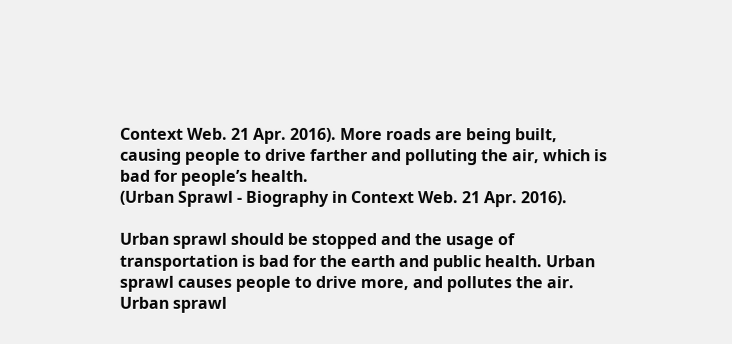Context Web. 21 Apr. 2016). More roads are being built, causing people to drive farther and polluting the air, which is bad for people’s health.
(Urban Sprawl - Biography in Context Web. 21 Apr. 2016).

Urban sprawl should be stopped and the usage of transportation is bad for the earth and public health. Urban sprawl causes people to drive more, and pollutes the air. Urban sprawl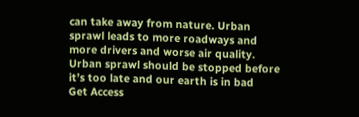can take away from nature. Urban sprawl leads to more roadways and more drivers and worse air quality. Urban sprawl should be stopped before it’s too late and our earth is in bad
Get Access